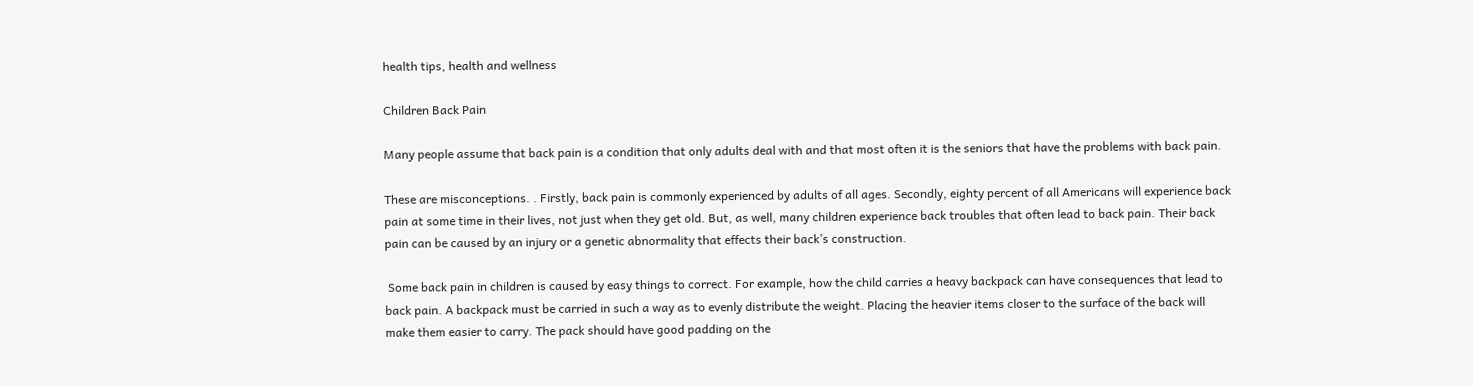health tips, health and wellness

Children Back Pain

Many people assume that back pain is a condition that only adults deal with and that most often it is the seniors that have the problems with back pain.

These are misconceptions. . Firstly, back pain is commonly experienced by adults of all ages. Secondly, eighty percent of all Americans will experience back pain at some time in their lives, not just when they get old. But, as well, many children experience back troubles that often lead to back pain. Their back pain can be caused by an injury or a genetic abnormality that effects their back’s construction.

 Some back pain in children is caused by easy things to correct. For example, how the child carries a heavy backpack can have consequences that lead to back pain. A backpack must be carried in such a way as to evenly distribute the weight. Placing the heavier items closer to the surface of the back will make them easier to carry. The pack should have good padding on the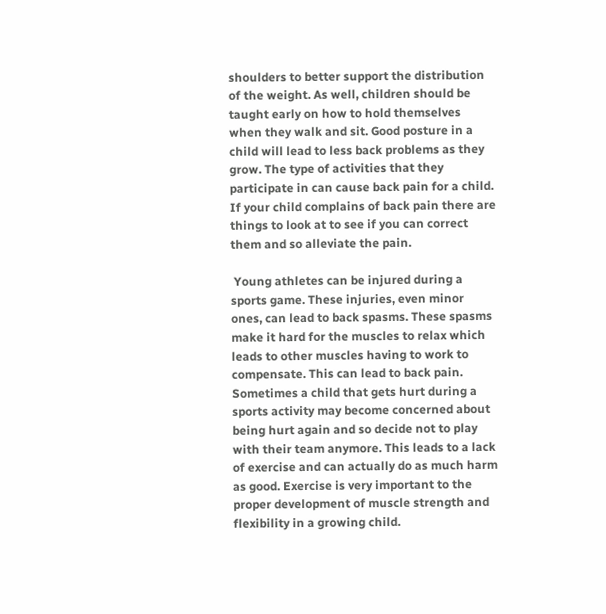shoulders to better support the distribution of the weight. As well, children should be taught early on how to hold themselves when they walk and sit. Good posture in a child will lead to less back problems as they grow. The type of activities that they participate in can cause back pain for a child. If your child complains of back pain there are things to look at to see if you can correct them and so alleviate the pain.

 Young athletes can be injured during a sports game. These injuries, even minor ones, can lead to back spasms. These spasms make it hard for the muscles to relax which leads to other muscles having to work to compensate. This can lead to back pain. Sometimes a child that gets hurt during a sports activity may become concerned about being hurt again and so decide not to play with their team anymore. This leads to a lack of exercise and can actually do as much harm as good. Exercise is very important to the proper development of muscle strength and flexibility in a growing child.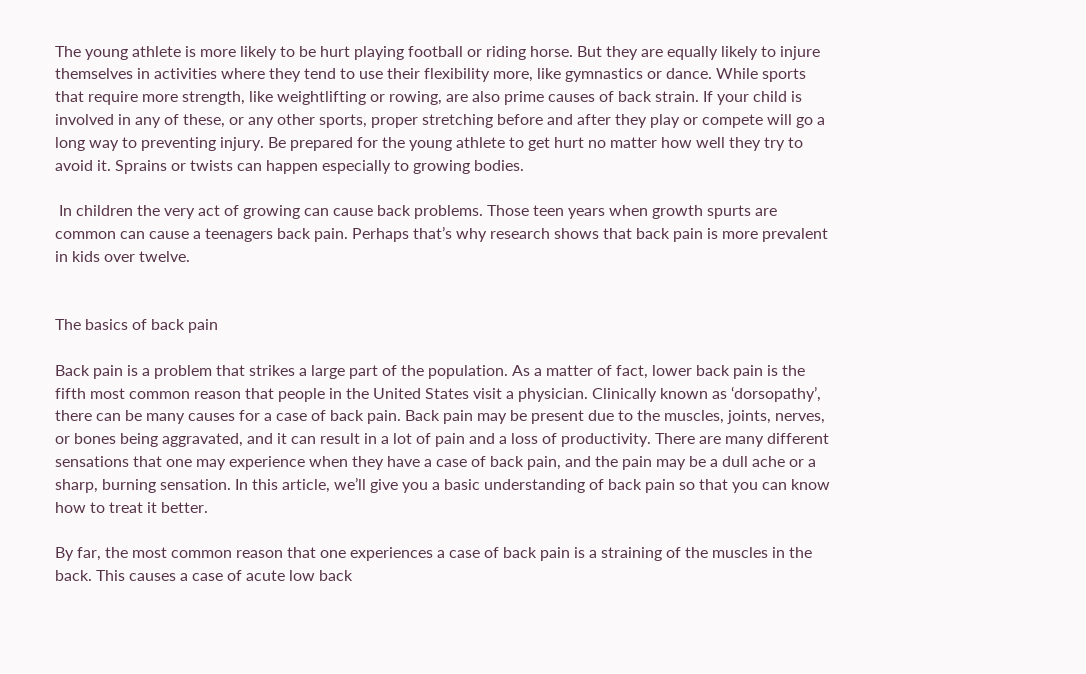The young athlete is more likely to be hurt playing football or riding horse. But they are equally likely to injure themselves in activities where they tend to use their flexibility more, like gymnastics or dance. While sports that require more strength, like weightlifting or rowing, are also prime causes of back strain. If your child is involved in any of these, or any other sports, proper stretching before and after they play or compete will go a long way to preventing injury. Be prepared for the young athlete to get hurt no matter how well they try to avoid it. Sprains or twists can happen especially to growing bodies.

 In children the very act of growing can cause back problems. Those teen years when growth spurts are common can cause a teenagers back pain. Perhaps that’s why research shows that back pain is more prevalent in kids over twelve.


The basics of back pain

Back pain is a problem that strikes a large part of the population. As a matter of fact, lower back pain is the fifth most common reason that people in the United States visit a physician. Clinically known as ‘dorsopathy’, there can be many causes for a case of back pain. Back pain may be present due to the muscles, joints, nerves, or bones being aggravated, and it can result in a lot of pain and a loss of productivity. There are many different sensations that one may experience when they have a case of back pain, and the pain may be a dull ache or a sharp, burning sensation. In this article, we’ll give you a basic understanding of back pain so that you can know how to treat it better.

By far, the most common reason that one experiences a case of back pain is a straining of the muscles in the back. This causes a case of acute low back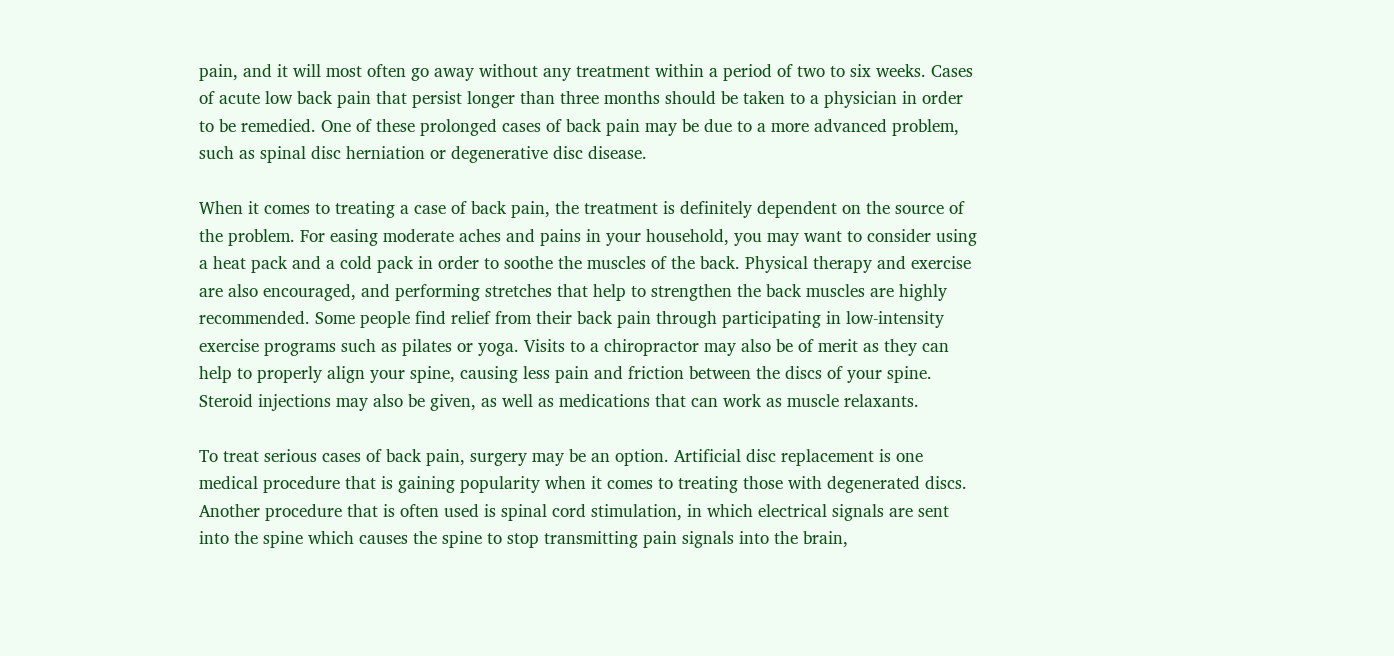pain, and it will most often go away without any treatment within a period of two to six weeks. Cases of acute low back pain that persist longer than three months should be taken to a physician in order to be remedied. One of these prolonged cases of back pain may be due to a more advanced problem, such as spinal disc herniation or degenerative disc disease.

When it comes to treating a case of back pain, the treatment is definitely dependent on the source of the problem. For easing moderate aches and pains in your household, you may want to consider using a heat pack and a cold pack in order to soothe the muscles of the back. Physical therapy and exercise are also encouraged, and performing stretches that help to strengthen the back muscles are highly recommended. Some people find relief from their back pain through participating in low-intensity exercise programs such as pilates or yoga. Visits to a chiropractor may also be of merit as they can help to properly align your spine, causing less pain and friction between the discs of your spine. Steroid injections may also be given, as well as medications that can work as muscle relaxants.

To treat serious cases of back pain, surgery may be an option. Artificial disc replacement is one medical procedure that is gaining popularity when it comes to treating those with degenerated discs. Another procedure that is often used is spinal cord stimulation, in which electrical signals are sent into the spine which causes the spine to stop transmitting pain signals into the brain,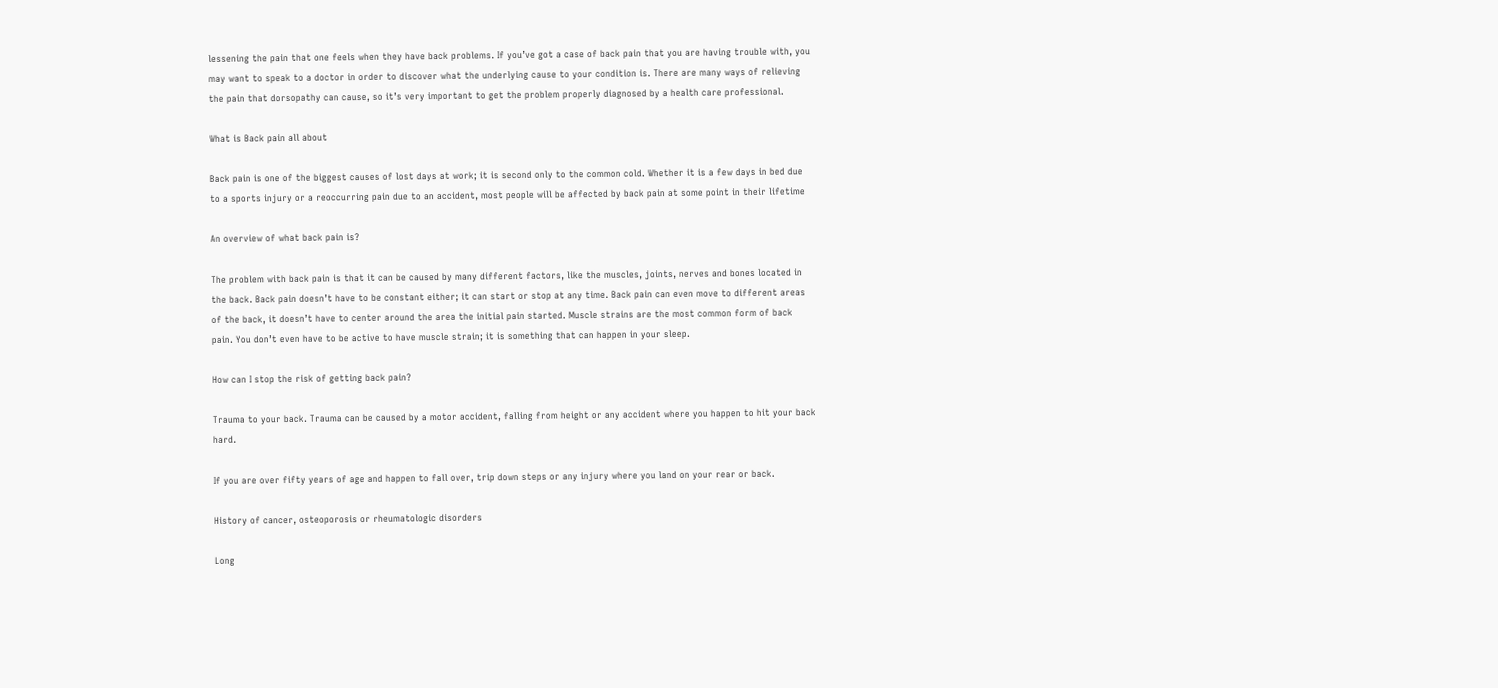lessening the pain that one feels when they have back problems. If you’ve got a case of back pain that you are having trouble with, you may want to speak to a doctor in order to discover what the underlying cause to your condition is. There are many ways of relieving the pain that dorsopathy can cause, so it’s very important to get the problem properly diagnosed by a health care professional.

What is Back pain all about

Back pain is one of the biggest causes of lost days at work; it is second only to the common cold. Whether it is a few days in bed due to a sports injury or a reoccurring pain due to an accident, most people will be affected by back pain at some point in their lifetime

An overview of what back pain is?

The problem with back pain is that it can be caused by many different factors, like the muscles, joints, nerves and bones located in the back. Back pain doesn’t have to be constant either; it can start or stop at any time. Back pain can even move to different areas of the back, it doesn’t have to center around the area the initial pain started. Muscle strains are the most common form of back pain. You don’t even have to be active to have muscle strain; it is something that can happen in your sleep.

How can I stop the risk of getting back pain?

Trauma to your back. Trauma can be caused by a motor accident, falling from height or any accident where you happen to hit your back hard.

If you are over fifty years of age and happen to fall over, trip down steps or any injury where you land on your rear or back.

History of cancer, osteoporosis or rheumatologic disorders

Long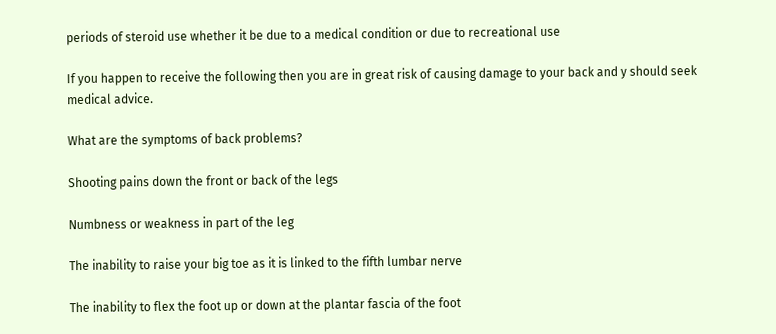periods of steroid use whether it be due to a medical condition or due to recreational use

If you happen to receive the following then you are in great risk of causing damage to your back and y should seek medical advice.

What are the symptoms of back problems?

Shooting pains down the front or back of the legs

Numbness or weakness in part of the leg

The inability to raise your big toe as it is linked to the fifth lumbar nerve

The inability to flex the foot up or down at the plantar fascia of the foot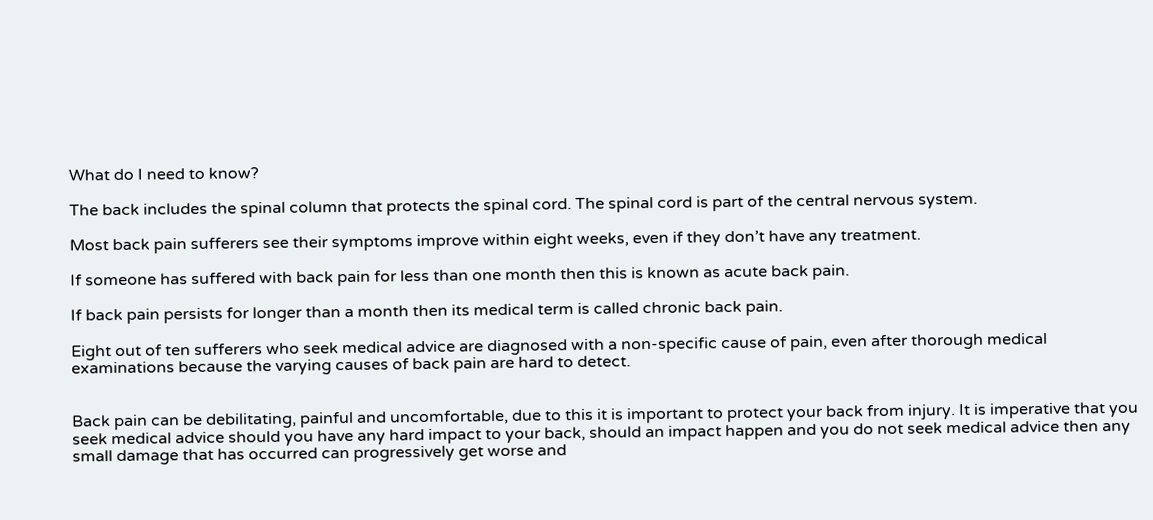What do I need to know?

The back includes the spinal column that protects the spinal cord. The spinal cord is part of the central nervous system.

Most back pain sufferers see their symptoms improve within eight weeks, even if they don’t have any treatment.

If someone has suffered with back pain for less than one month then this is known as acute back pain.

If back pain persists for longer than a month then its medical term is called chronic back pain.

Eight out of ten sufferers who seek medical advice are diagnosed with a non-specific cause of pain, even after thorough medical examinations because the varying causes of back pain are hard to detect.


Back pain can be debilitating, painful and uncomfortable, due to this it is important to protect your back from injury. It is imperative that you seek medical advice should you have any hard impact to your back, should an impact happen and you do not seek medical advice then any small damage that has occurred can progressively get worse and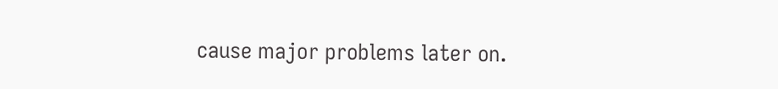cause major problems later on.